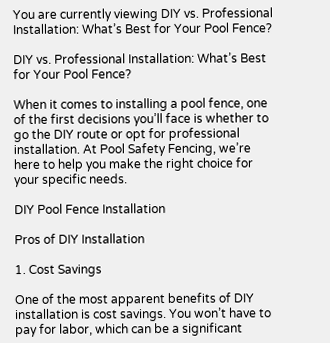You are currently viewing DIY vs. Professional Installation: What’s Best for Your Pool Fence?

DIY vs. Professional Installation: What’s Best for Your Pool Fence?

When it comes to installing a pool fence, one of the first decisions you’ll face is whether to go the DIY route or opt for professional installation. At Pool Safety Fencing, we’re here to help you make the right choice for your specific needs.

DIY Pool Fence Installation

Pros of DIY Installation

1. Cost Savings

One of the most apparent benefits of DIY installation is cost savings. You won’t have to pay for labor, which can be a significant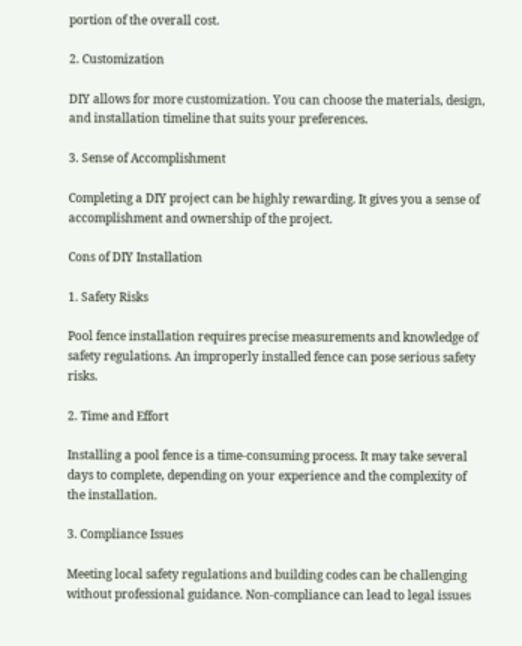portion of the overall cost.

2. Customization

DIY allows for more customization. You can choose the materials, design, and installation timeline that suits your preferences.

3. Sense of Accomplishment

Completing a DIY project can be highly rewarding. It gives you a sense of accomplishment and ownership of the project.

Cons of DIY Installation

1. Safety Risks

Pool fence installation requires precise measurements and knowledge of safety regulations. An improperly installed fence can pose serious safety risks.

2. Time and Effort

Installing a pool fence is a time-consuming process. It may take several days to complete, depending on your experience and the complexity of the installation.

3. Compliance Issues

Meeting local safety regulations and building codes can be challenging without professional guidance. Non-compliance can lead to legal issues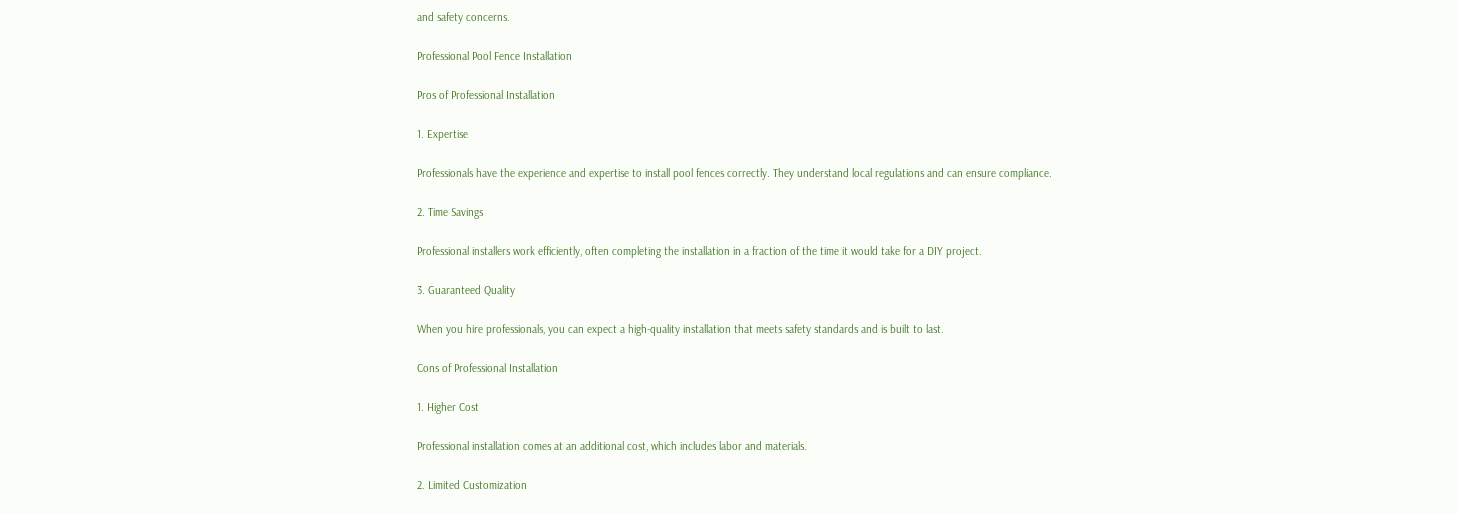and safety concerns.

Professional Pool Fence Installation

Pros of Professional Installation

1. Expertise

Professionals have the experience and expertise to install pool fences correctly. They understand local regulations and can ensure compliance.

2. Time Savings

Professional installers work efficiently, often completing the installation in a fraction of the time it would take for a DIY project.

3. Guaranteed Quality

When you hire professionals, you can expect a high-quality installation that meets safety standards and is built to last.

Cons of Professional Installation

1. Higher Cost

Professional installation comes at an additional cost, which includes labor and materials.

2. Limited Customization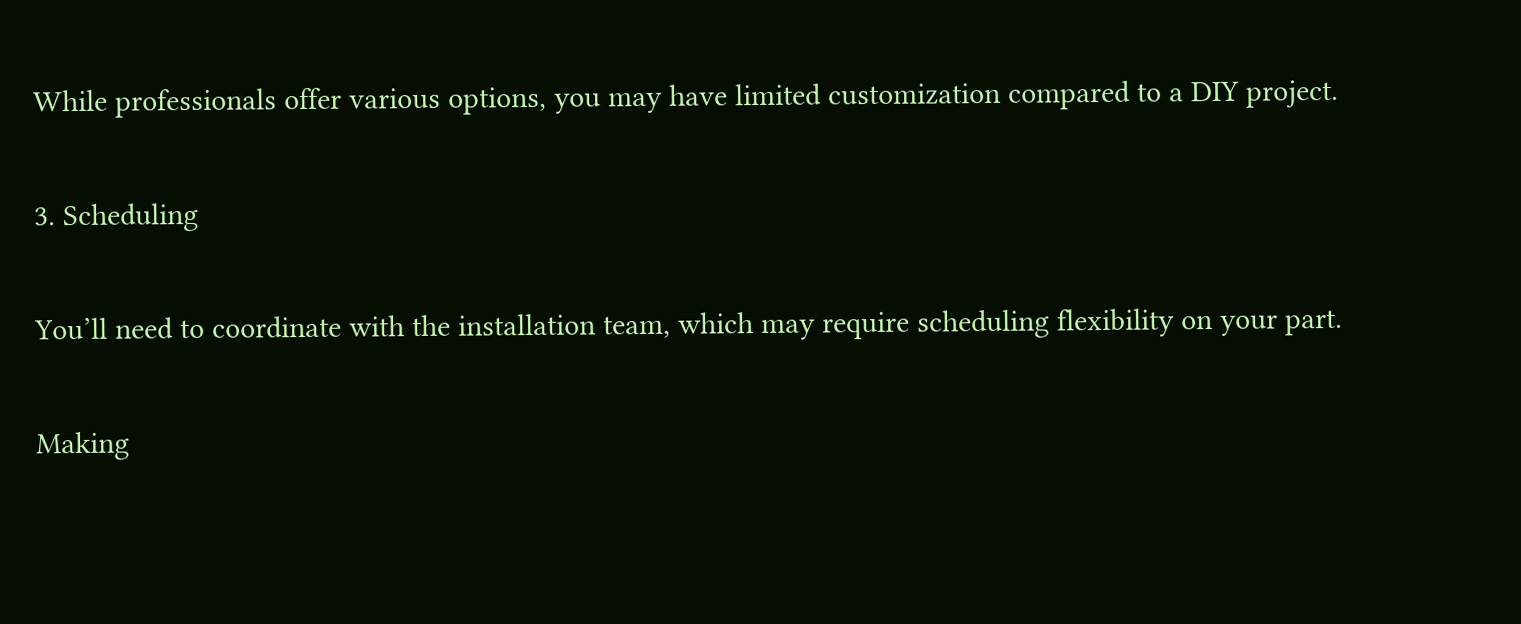While professionals offer various options, you may have limited customization compared to a DIY project.

3. Scheduling

You’ll need to coordinate with the installation team, which may require scheduling flexibility on your part.

Making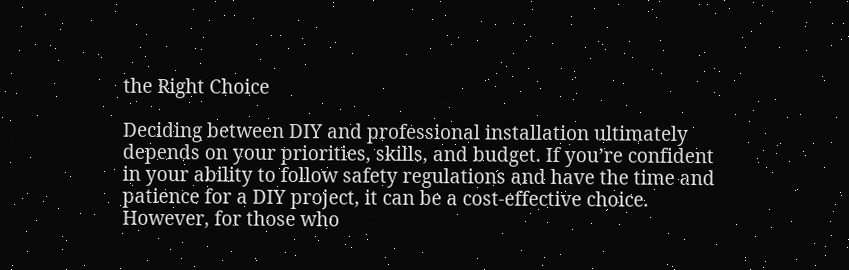the Right Choice

Deciding between DIY and professional installation ultimately depends on your priorities, skills, and budget. If you’re confident in your ability to follow safety regulations and have the time and patience for a DIY project, it can be a cost-effective choice. However, for those who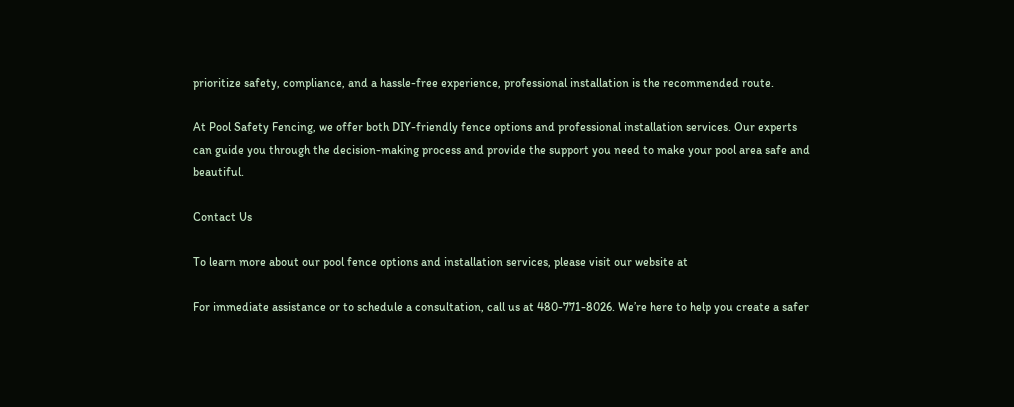prioritize safety, compliance, and a hassle-free experience, professional installation is the recommended route.

At Pool Safety Fencing, we offer both DIY-friendly fence options and professional installation services. Our experts can guide you through the decision-making process and provide the support you need to make your pool area safe and beautiful.

Contact Us

To learn more about our pool fence options and installation services, please visit our website at

For immediate assistance or to schedule a consultation, call us at 480-771-8026. We’re here to help you create a safer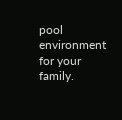pool environment for your family.